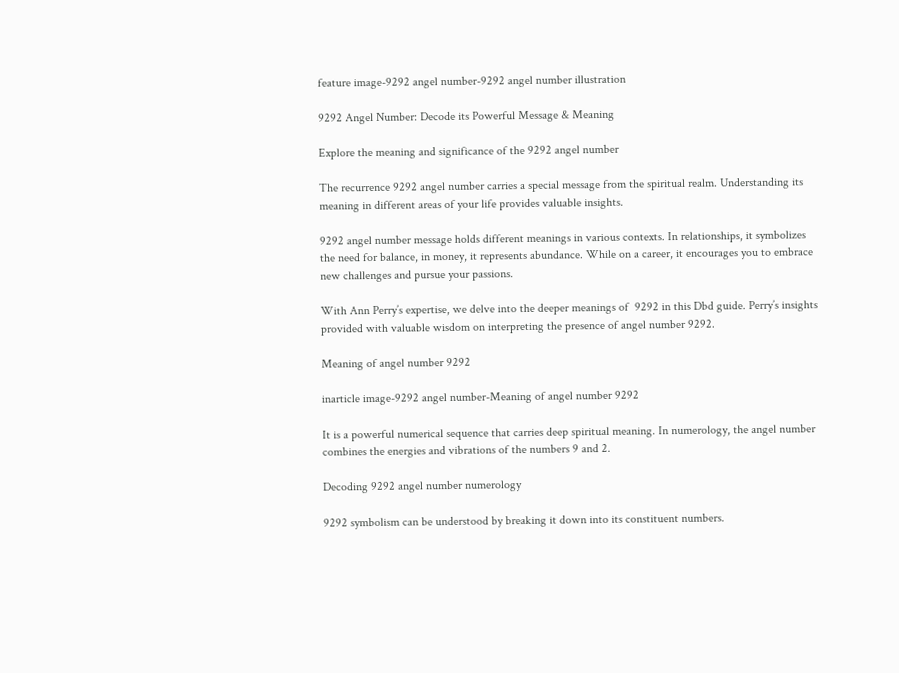feature image-9292 angel number-9292 angel number illustration

9292 Angel Number: Decode its Powerful Message & Meaning

Explore the meaning and significance of the 9292 angel number

The recurrence 9292 angel number carries a special message from the spiritual realm. Understanding its meaning in different areas of your life provides valuable insights.

9292 angel number message holds different meanings in various contexts. In relationships, it symbolizes the need for balance, in money, it represents abundance. While on a career, it encourages you to embrace new challenges and pursue your passions.

With Ann Perry’s expertise, we delve into the deeper meanings of  9292 in this Dbd guide. Perry’s insights provided with valuable wisdom on interpreting the presence of angel number 9292.

Meaning of angel number 9292

inarticle image-9292 angel number-Meaning of angel number 9292

It is a powerful numerical sequence that carries deep spiritual meaning. In numerology, the angel number combines the energies and vibrations of the numbers 9 and 2.

Decoding 9292 angel number numerology

9292 symbolism can be understood by breaking it down into its constituent numbers.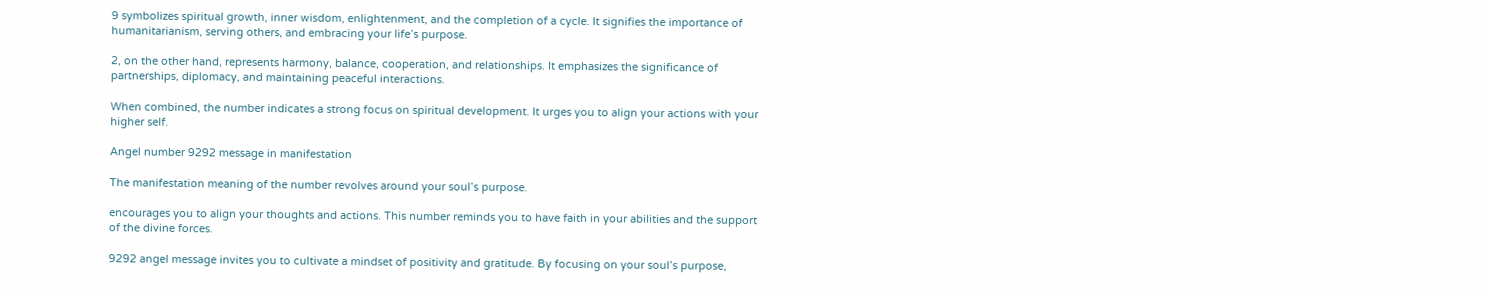9 symbolizes spiritual growth, inner wisdom, enlightenment, and the completion of a cycle. It signifies the importance of humanitarianism, serving others, and embracing your life’s purpose.

2, on the other hand, represents harmony, balance, cooperation, and relationships. It emphasizes the significance of partnerships, diplomacy, and maintaining peaceful interactions.

When combined, the number indicates a strong focus on spiritual development. It urges you to align your actions with your higher self.

Angel number 9292 message in manifestation

The manifestation meaning of the number revolves around your soul’s purpose.

encourages you to align your thoughts and actions. This number reminds you to have faith in your abilities and the support of the divine forces.

9292 angel message invites you to cultivate a mindset of positivity and gratitude. By focusing on your soul’s purpose,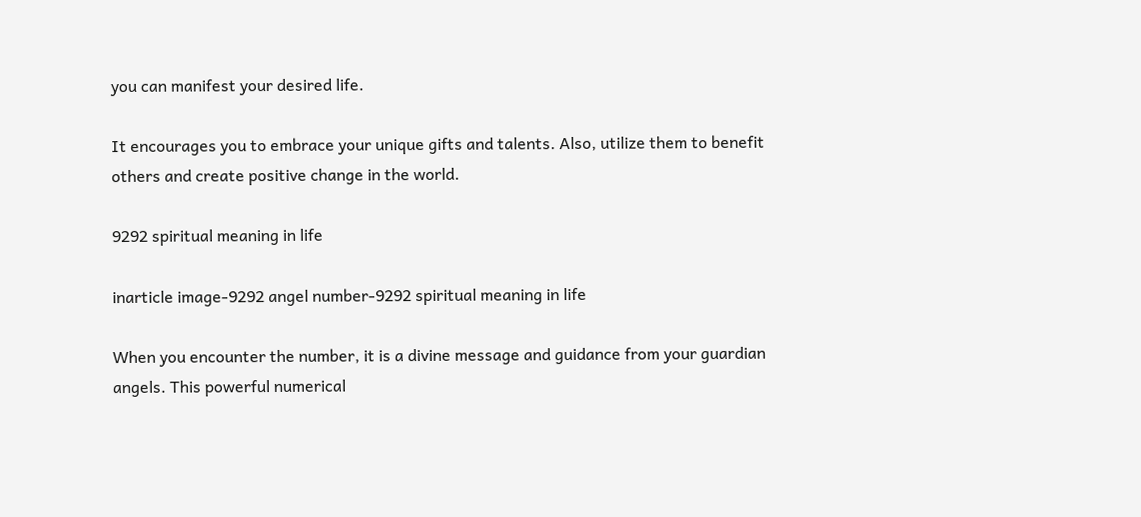you can manifest your desired life.

It encourages you to embrace your unique gifts and talents. Also, utilize them to benefit others and create positive change in the world.

9292 spiritual meaning in life

inarticle image-9292 angel number-9292 spiritual meaning in life

When you encounter the number, it is a divine message and guidance from your guardian angels. This powerful numerical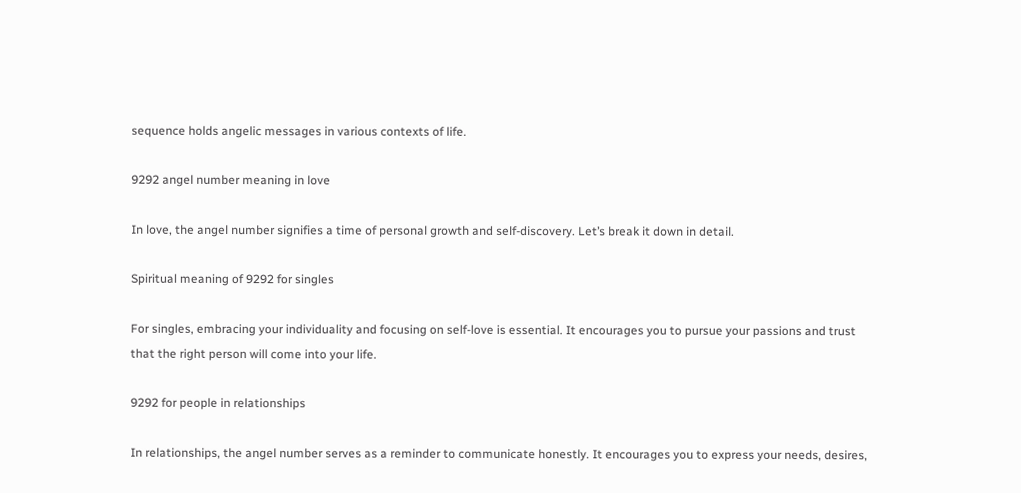sequence holds angelic messages in various contexts of life.

9292 angel number meaning in love

In love, the angel number signifies a time of personal growth and self-discovery. Let’s break it down in detail.

Spiritual meaning of 9292 for singles

For singles, embracing your individuality and focusing on self-love is essential. It encourages you to pursue your passions and trust that the right person will come into your life.

9292 for people in relationships

In relationships, the angel number serves as a reminder to communicate honestly. It encourages you to express your needs, desires,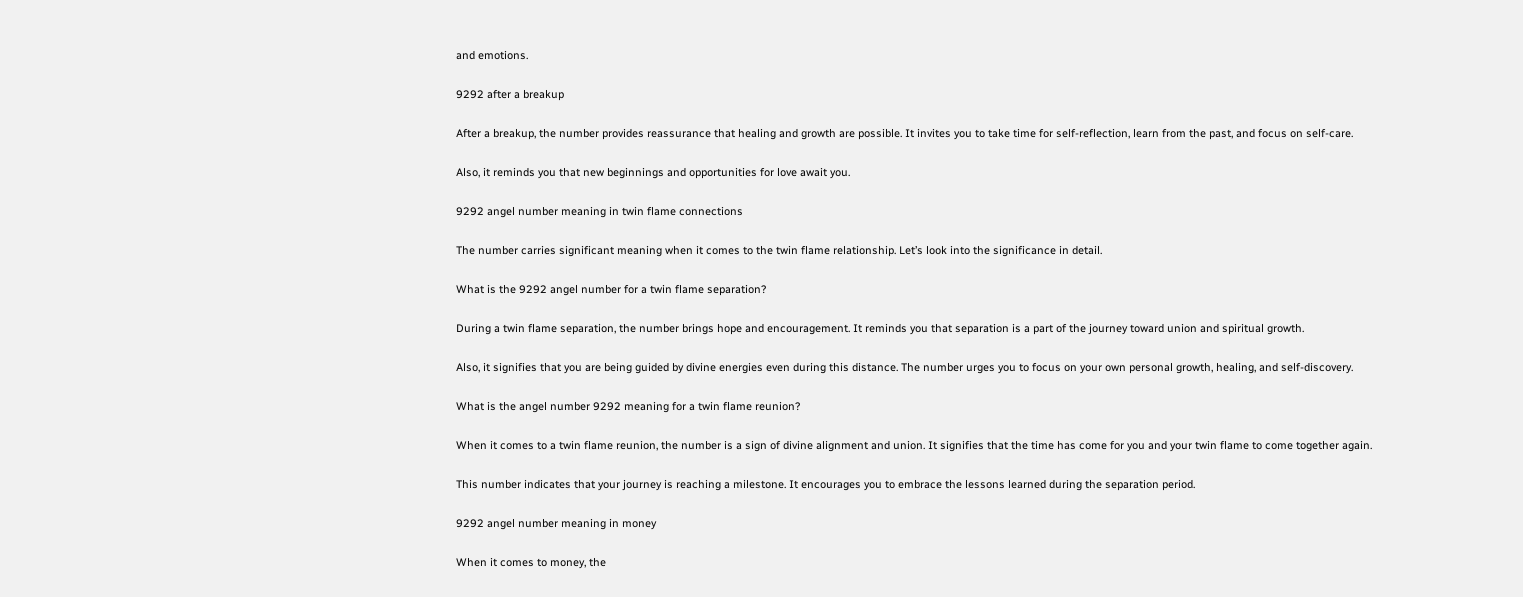and emotions.

9292 after a breakup

After a breakup, the number provides reassurance that healing and growth are possible. It invites you to take time for self-reflection, learn from the past, and focus on self-care.

Also, it reminds you that new beginnings and opportunities for love await you.

9292 angel number meaning in twin flame connections

The number carries significant meaning when it comes to the twin flame relationship. Let’s look into the significance in detail.

What is the 9292 angel number for a twin flame separation?

During a twin flame separation, the number brings hope and encouragement. It reminds you that separation is a part of the journey toward union and spiritual growth.

Also, it signifies that you are being guided by divine energies even during this distance. The number urges you to focus on your own personal growth, healing, and self-discovery.

What is the angel number 9292 meaning for a twin flame reunion?

When it comes to a twin flame reunion, the number is a sign of divine alignment and union. It signifies that the time has come for you and your twin flame to come together again.

This number indicates that your journey is reaching a milestone. It encourages you to embrace the lessons learned during the separation period.

9292 angel number meaning in money

When it comes to money, the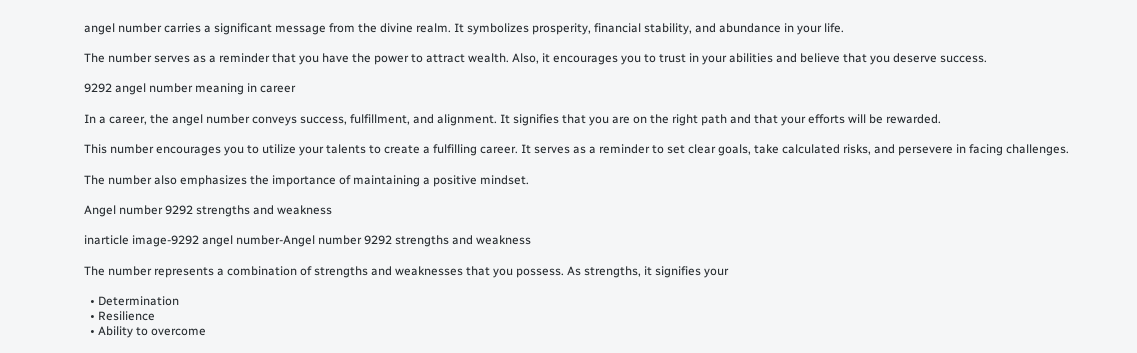angel number carries a significant message from the divine realm. It symbolizes prosperity, financial stability, and abundance in your life.

The number serves as a reminder that you have the power to attract wealth. Also, it encourages you to trust in your abilities and believe that you deserve success.

9292 angel number meaning in career

In a career, the angel number conveys success, fulfillment, and alignment. It signifies that you are on the right path and that your efforts will be rewarded.

This number encourages you to utilize your talents to create a fulfilling career. It serves as a reminder to set clear goals, take calculated risks, and persevere in facing challenges.

The number also emphasizes the importance of maintaining a positive mindset.

Angel number 9292 strengths and weakness

inarticle image-9292 angel number-Angel number 9292 strengths and weakness

The number represents a combination of strengths and weaknesses that you possess. As strengths, it signifies your

  • Determination
  • Resilience
  • Ability to overcome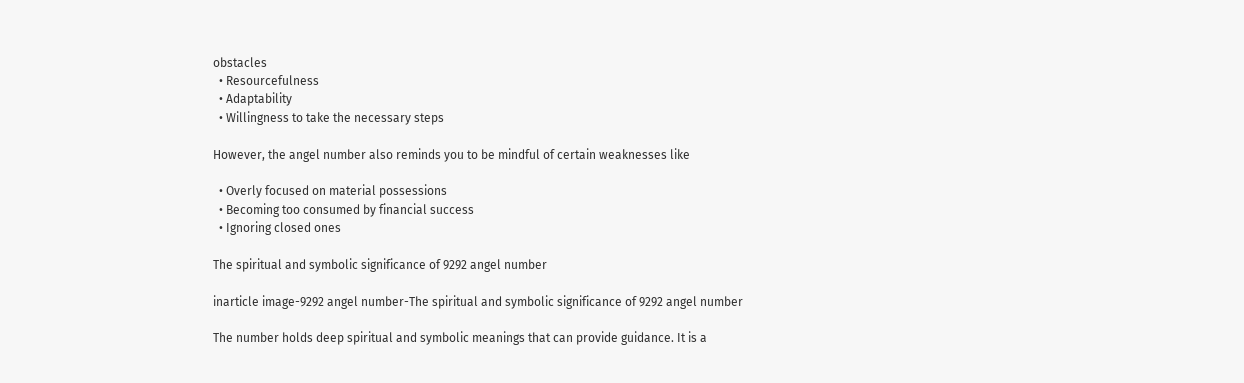obstacles
  • Resourcefulness
  • Adaptability
  • Willingness to take the necessary steps

However, the angel number also reminds you to be mindful of certain weaknesses like

  • Overly focused on material possessions
  • Becoming too consumed by financial success
  • Ignoring closed ones

The spiritual and symbolic significance of 9292 angel number

inarticle image-9292 angel number-The spiritual and symbolic significance of 9292 angel number

The number holds deep spiritual and symbolic meanings that can provide guidance. It is a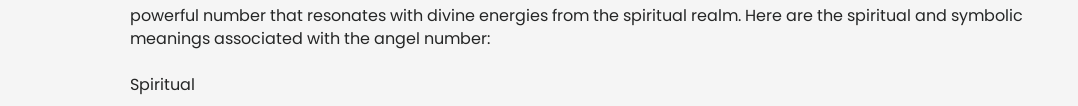powerful number that resonates with divine energies from the spiritual realm. Here are the spiritual and symbolic meanings associated with the angel number:

Spiritual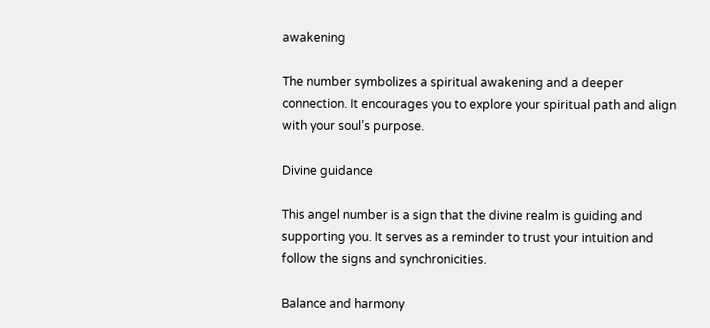awakening

The number symbolizes a spiritual awakening and a deeper connection. It encourages you to explore your spiritual path and align with your soul’s purpose.

Divine guidance

This angel number is a sign that the divine realm is guiding and supporting you. It serves as a reminder to trust your intuition and follow the signs and synchronicities.

Balance and harmony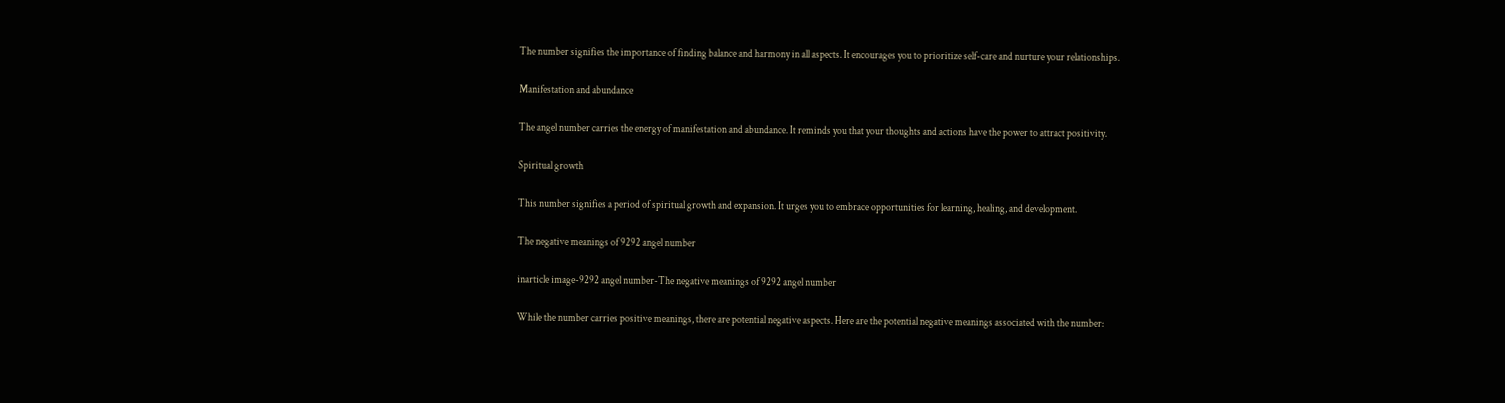The number signifies the importance of finding balance and harmony in all aspects. It encourages you to prioritize self-care and nurture your relationships.

Manifestation and abundance

The angel number carries the energy of manifestation and abundance. It reminds you that your thoughts and actions have the power to attract positivity.

Spiritual growth

This number signifies a period of spiritual growth and expansion. It urges you to embrace opportunities for learning, healing, and development.

The negative meanings of 9292 angel number

inarticle image-9292 angel number-The negative meanings of 9292 angel number

While the number carries positive meanings, there are potential negative aspects. Here are the potential negative meanings associated with the number: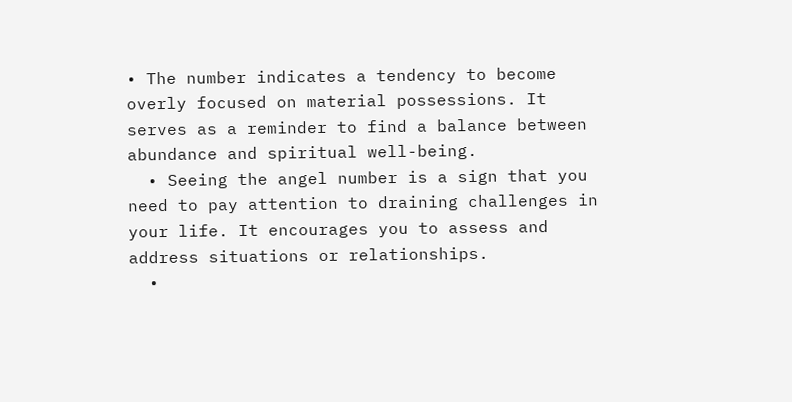• The number indicates a tendency to become overly focused on material possessions. It serves as a reminder to find a balance between abundance and spiritual well-being.
  • Seeing the angel number is a sign that you need to pay attention to draining challenges in your life. It encourages you to assess and address situations or relationships.
  •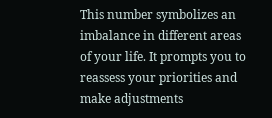This number symbolizes an imbalance in different areas of your life. It prompts you to reassess your priorities and make adjustments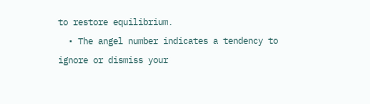to restore equilibrium.
  • The angel number indicates a tendency to ignore or dismiss your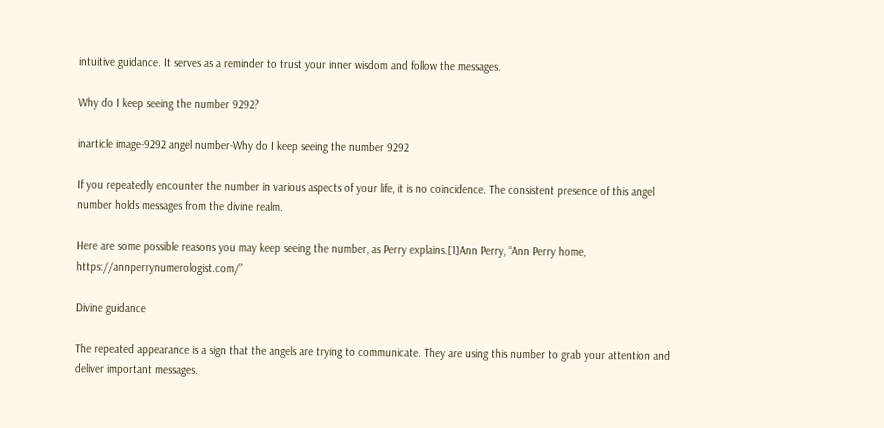intuitive guidance. It serves as a reminder to trust your inner wisdom and follow the messages.

Why do I keep seeing the number 9292?

inarticle image-9292 angel number-Why do I keep seeing the number 9292

If you repeatedly encounter the number in various aspects of your life, it is no coincidence. The consistent presence of this angel number holds messages from the divine realm.

Here are some possible reasons you may keep seeing the number, as Perry explains.[1]Ann Perry, “Ann Perry home, https://annperrynumerologist.com/”

Divine guidance

The repeated appearance is a sign that the angels are trying to communicate. They are using this number to grab your attention and deliver important messages.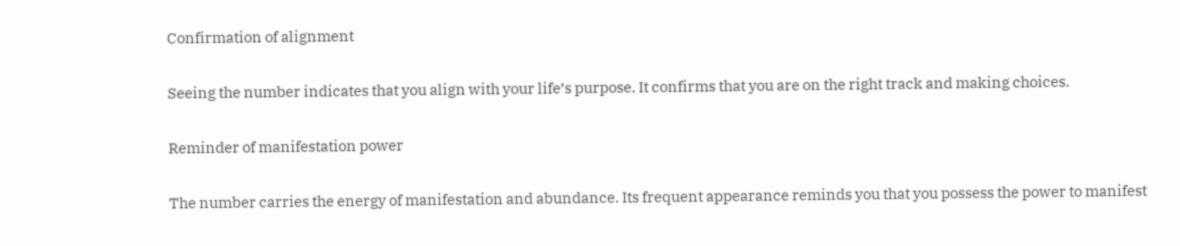Confirmation of alignment

Seeing the number indicates that you align with your life’s purpose. It confirms that you are on the right track and making choices.

Reminder of manifestation power

The number carries the energy of manifestation and abundance. Its frequent appearance reminds you that you possess the power to manifest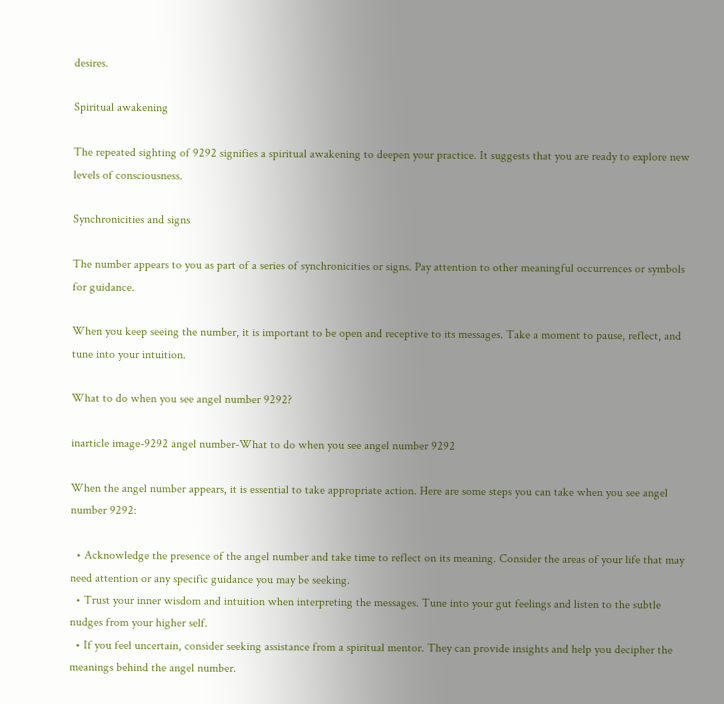desires.

Spiritual awakening

The repeated sighting of 9292 signifies a spiritual awakening to deepen your practice. It suggests that you are ready to explore new levels of consciousness.

Synchronicities and signs

The number appears to you as part of a series of synchronicities or signs. Pay attention to other meaningful occurrences or symbols for guidance.

When you keep seeing the number, it is important to be open and receptive to its messages. Take a moment to pause, reflect, and tune into your intuition.

What to do when you see angel number 9292?

inarticle image-9292 angel number-What to do when you see angel number 9292

When the angel number appears, it is essential to take appropriate action. Here are some steps you can take when you see angel number 9292:

  • Acknowledge the presence of the angel number and take time to reflect on its meaning. Consider the areas of your life that may need attention or any specific guidance you may be seeking.
  • Trust your inner wisdom and intuition when interpreting the messages. Tune into your gut feelings and listen to the subtle nudges from your higher self.
  • If you feel uncertain, consider seeking assistance from a spiritual mentor. They can provide insights and help you decipher the meanings behind the angel number.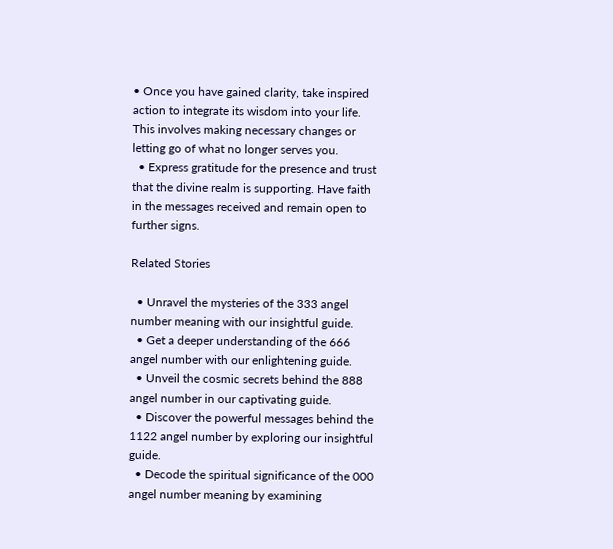• Once you have gained clarity, take inspired action to integrate its wisdom into your life. This involves making necessary changes or letting go of what no longer serves you.
  • Express gratitude for the presence and trust that the divine realm is supporting. Have faith in the messages received and remain open to further signs.

Related Stories

  • Unravel the mysteries of the 333 angel number meaning with our insightful guide.
  • Get a deeper understanding of the 666 angel number with our enlightening guide.
  • Unveil the cosmic secrets behind the 888 angel number in our captivating guide.
  • Discover the powerful messages behind the 1122 angel number by exploring our insightful guide.
  • Decode the spiritual significance of the 000 angel number meaning by examining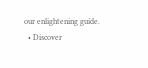our enlightening guide.
  • Discover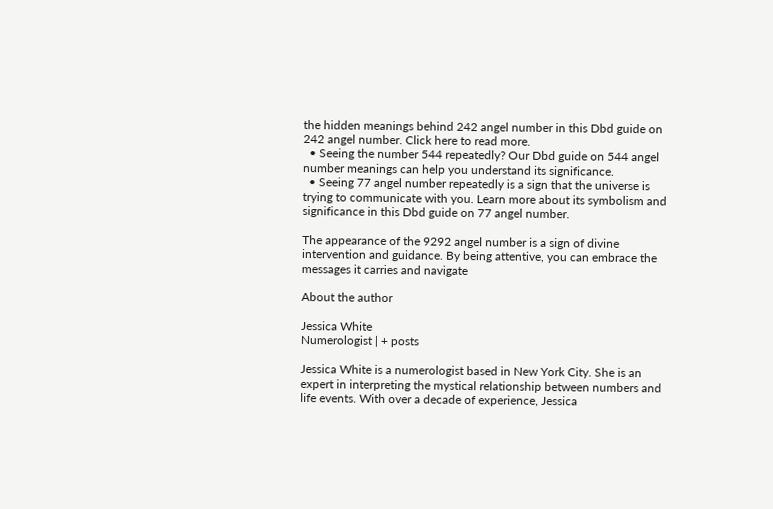the hidden meanings behind 242 angel number in this Dbd guide on 242 angel number. Click here to read more.
  • Seeing the number 544 repeatedly? Our Dbd guide on 544 angel number meanings can help you understand its significance.
  • Seeing 77 angel number repeatedly is a sign that the universe is trying to communicate with you. Learn more about its symbolism and significance in this Dbd guide on 77 angel number.

The appearance of the 9292 angel number is a sign of divine intervention and guidance. By being attentive, you can embrace the messages it carries and navigate

About the author

Jessica White
Numerologist | + posts

Jessica White is a numerologist based in New York City. She is an expert in interpreting the mystical relationship between numbers and life events. With over a decade of experience, Jessica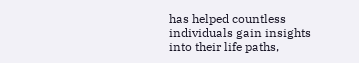has helped countless individuals gain insights into their life paths,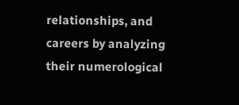relationships, and careers by analyzing their numerological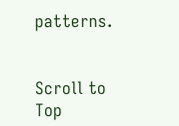patterns.


Scroll to Top